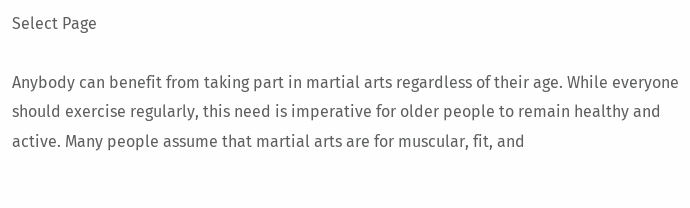Select Page

Anybody can benefit from taking part in martial arts regardless of their age. While everyone should exercise regularly, this need is imperative for older people to remain healthy and active. Many people assume that martial arts are for muscular, fit, and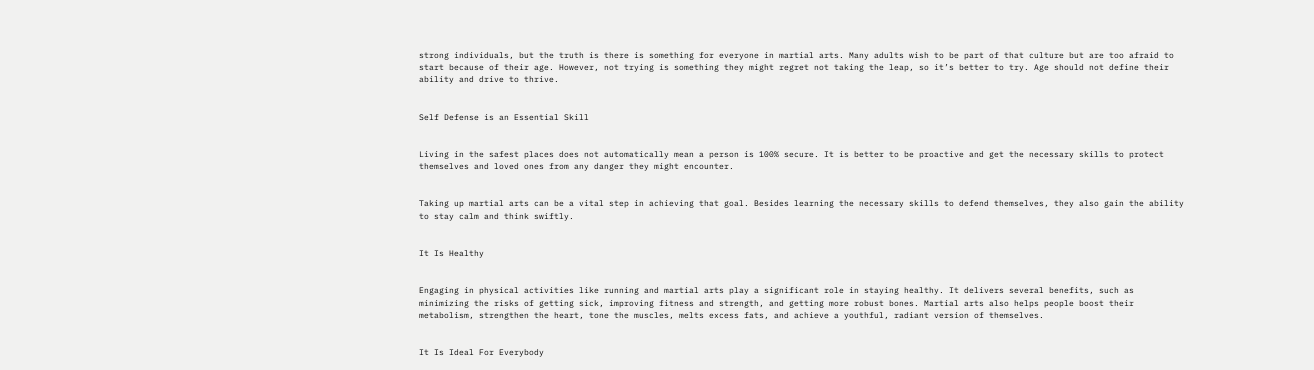strong individuals, but the truth is there is something for everyone in martial arts. Many adults wish to be part of that culture but are too afraid to start because of their age. However, not trying is something they might regret not taking the leap, so it’s better to try. Age should not define their ability and drive to thrive.


Self Defense is an Essential Skill


Living in the safest places does not automatically mean a person is 100% secure. It is better to be proactive and get the necessary skills to protect themselves and loved ones from any danger they might encounter.


Taking up martial arts can be a vital step in achieving that goal. Besides learning the necessary skills to defend themselves, they also gain the ability to stay calm and think swiftly.


It Is Healthy


Engaging in physical activities like running and martial arts play a significant role in staying healthy. It delivers several benefits, such as minimizing the risks of getting sick, improving fitness and strength, and getting more robust bones. Martial arts also helps people boost their metabolism, strengthen the heart, tone the muscles, melts excess fats, and achieve a youthful, radiant version of themselves.


It Is Ideal For Everybody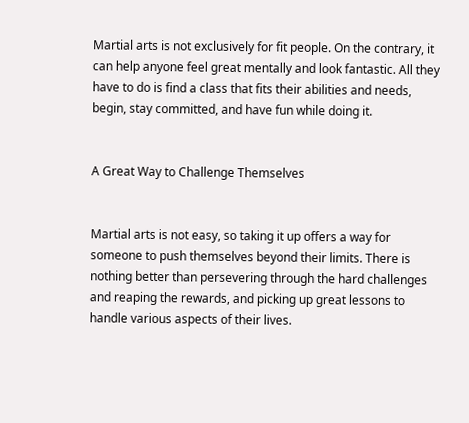Martial arts is not exclusively for fit people. On the contrary, it can help anyone feel great mentally and look fantastic. All they have to do is find a class that fits their abilities and needs, begin, stay committed, and have fun while doing it.


A Great Way to Challenge Themselves


Martial arts is not easy, so taking it up offers a way for someone to push themselves beyond their limits. There is nothing better than persevering through the hard challenges and reaping the rewards, and picking up great lessons to handle various aspects of their lives.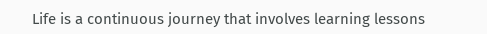Life is a continuous journey that involves learning lessons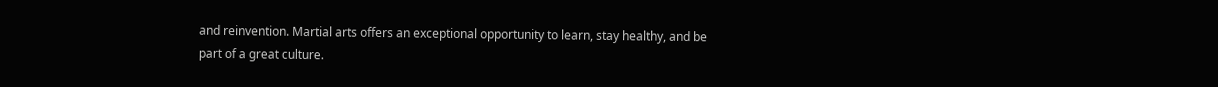and reinvention. Martial arts offers an exceptional opportunity to learn, stay healthy, and be part of a great culture.